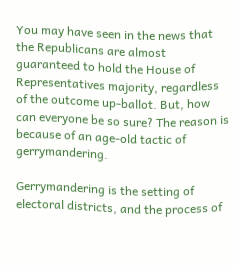You may have seen in the news that the Republicans are almost guaranteed to hold the House of Representatives majority, regardless of the outcome up-ballot. But, how can everyone be so sure? The reason is because of an age-old tactic of gerrymandering.

Gerrymandering is the setting of electoral districts, and the process of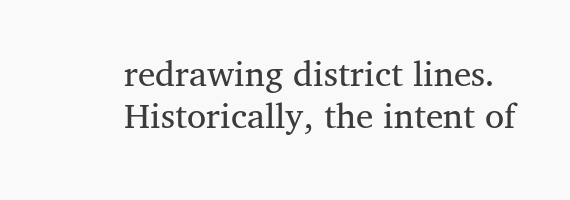redrawing district lines. Historically, the intent of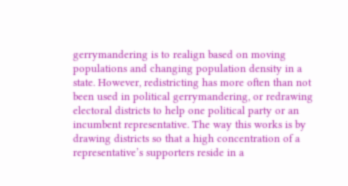gerrymandering is to realign based on moving populations and changing population density in a state. However, redistricting has more often than not been used in political gerrymandering, or redrawing electoral districts to help one political party or an incumbent representative. The way this works is by drawing districts so that a high concentration of a representative’s supporters reside in a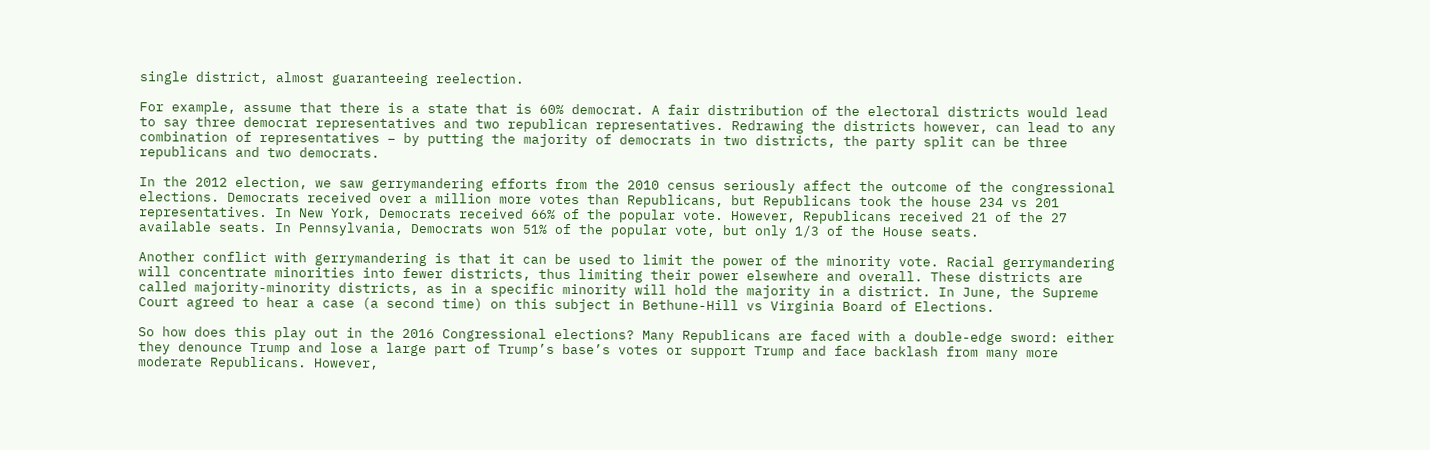single district, almost guaranteeing reelection.

For example, assume that there is a state that is 60% democrat. A fair distribution of the electoral districts would lead to say three democrat representatives and two republican representatives. Redrawing the districts however, can lead to any combination of representatives – by putting the majority of democrats in two districts, the party split can be three republicans and two democrats.

In the 2012 election, we saw gerrymandering efforts from the 2010 census seriously affect the outcome of the congressional elections. Democrats received over a million more votes than Republicans, but Republicans took the house 234 vs 201 representatives. In New York, Democrats received 66% of the popular vote. However, Republicans received 21 of the 27 available seats. In Pennsylvania, Democrats won 51% of the popular vote, but only 1/3 of the House seats.

Another conflict with gerrymandering is that it can be used to limit the power of the minority vote. Racial gerrymandering will concentrate minorities into fewer districts, thus limiting their power elsewhere and overall. These districts are called majority-minority districts, as in a specific minority will hold the majority in a district. In June, the Supreme Court agreed to hear a case (a second time) on this subject in Bethune-Hill vs Virginia Board of Elections.

So how does this play out in the 2016 Congressional elections? Many Republicans are faced with a double-edge sword: either they denounce Trump and lose a large part of Trump’s base’s votes or support Trump and face backlash from many more moderate Republicans. However,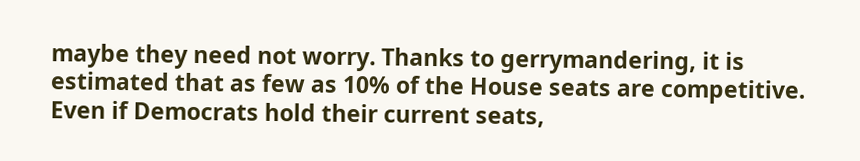maybe they need not worry. Thanks to gerrymandering, it is estimated that as few as 10% of the House seats are competitive. Even if Democrats hold their current seats,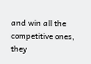and win all the competitive ones, they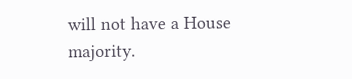will not have a House majority.